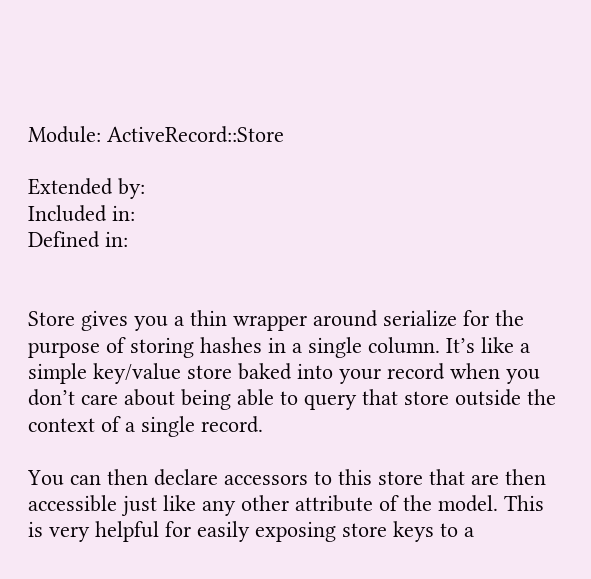Module: ActiveRecord::Store

Extended by:
Included in:
Defined in:


Store gives you a thin wrapper around serialize for the purpose of storing hashes in a single column. It’s like a simple key/value store baked into your record when you don’t care about being able to query that store outside the context of a single record.

You can then declare accessors to this store that are then accessible just like any other attribute of the model. This is very helpful for easily exposing store keys to a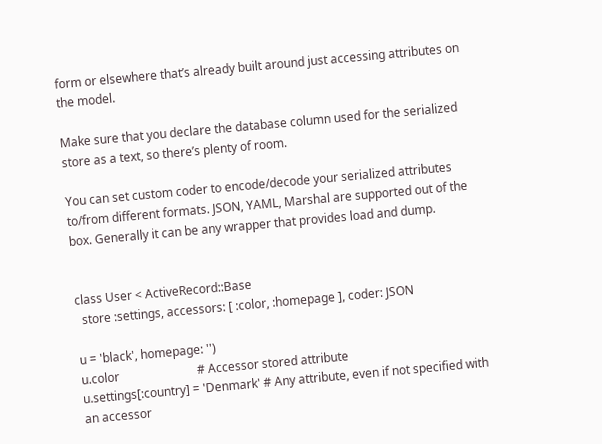form or elsewhere that’s already built around just accessing attributes on the model.

Make sure that you declare the database column used for the serialized store as a text, so there’s plenty of room.

You can set custom coder to encode/decode your serialized attributes to/from different formats. JSON, YAML, Marshal are supported out of the box. Generally it can be any wrapper that provides load and dump.


class User < ActiveRecord::Base
  store :settings, accessors: [ :color, :homepage ], coder: JSON

u = 'black', homepage: '')
u.color                          # Accessor stored attribute
u.settings[:country] = 'Denmark' # Any attribute, even if not specified with an accessor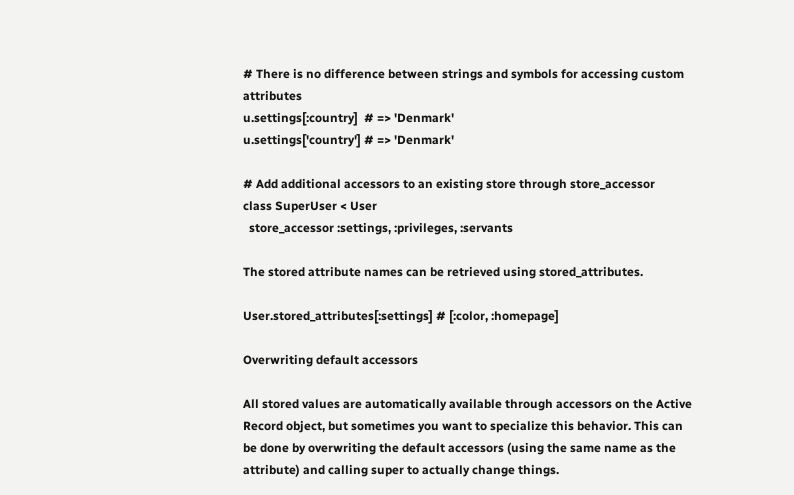# There is no difference between strings and symbols for accessing custom attributes
u.settings[:country]  # => 'Denmark'
u.settings['country'] # => 'Denmark'

# Add additional accessors to an existing store through store_accessor
class SuperUser < User
  store_accessor :settings, :privileges, :servants

The stored attribute names can be retrieved using stored_attributes.

User.stored_attributes[:settings] # [:color, :homepage]

Overwriting default accessors

All stored values are automatically available through accessors on the Active Record object, but sometimes you want to specialize this behavior. This can be done by overwriting the default accessors (using the same name as the attribute) and calling super to actually change things.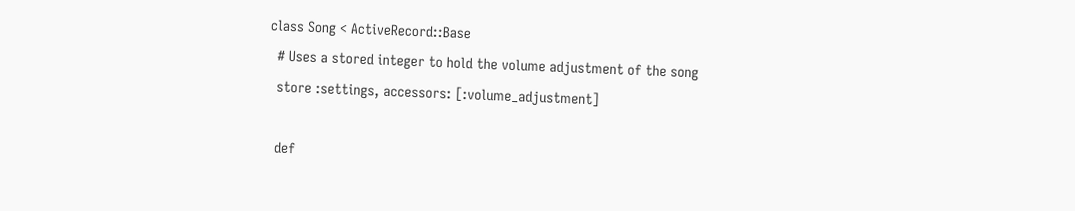class Song < ActiveRecord::Base
  # Uses a stored integer to hold the volume adjustment of the song
  store :settings, accessors: [:volume_adjustment]

  def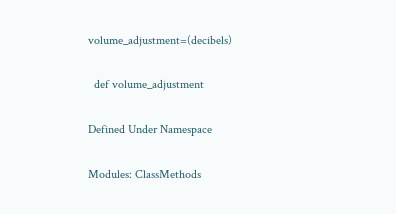volume_adjustment=(decibels)

  def volume_adjustment

Defined Under Namespace

Modules: ClassMethods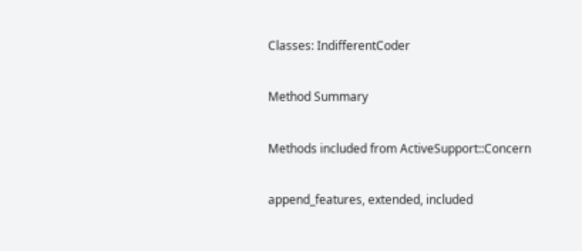Classes: IndifferentCoder

Method Summary

Methods included from ActiveSupport::Concern

append_features, extended, included